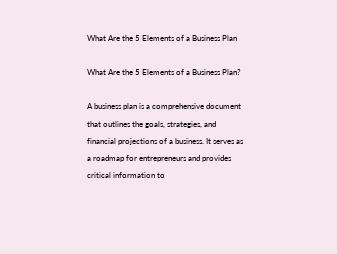What Are the 5 Elements of a Business Plan

What Are the 5 Elements of a Business Plan?

A business plan is a comprehensive document that outlines the goals, strategies, and financial projections of a business. It serves as a roadmap for entrepreneurs and provides critical information to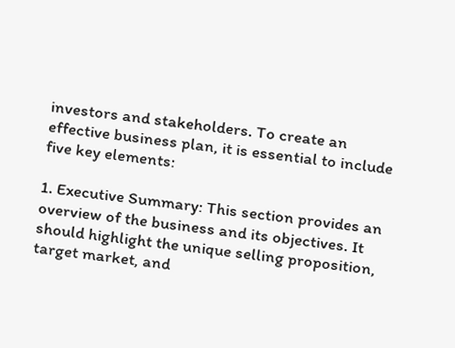investors and stakeholders. To create an effective business plan, it is essential to include five key elements:

1. Executive Summary: This section provides an overview of the business and its objectives. It should highlight the unique selling proposition, target market, and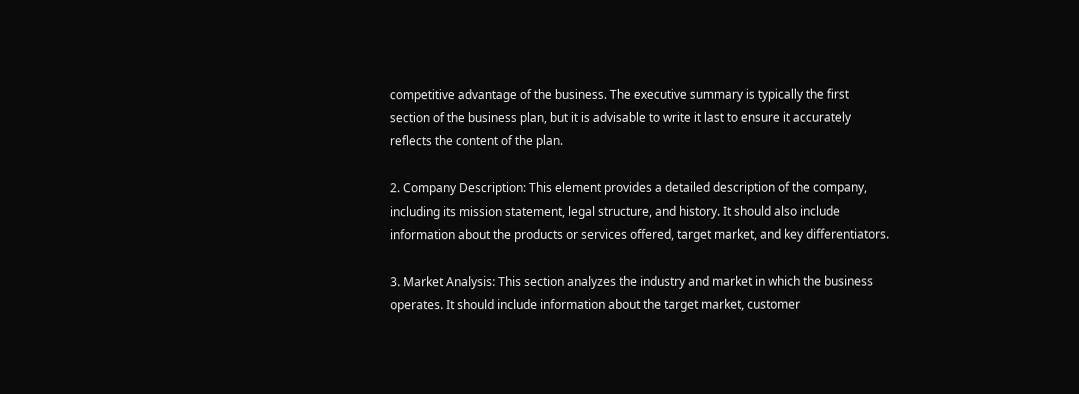competitive advantage of the business. The executive summary is typically the first section of the business plan, but it is advisable to write it last to ensure it accurately reflects the content of the plan.

2. Company Description: This element provides a detailed description of the company, including its mission statement, legal structure, and history. It should also include information about the products or services offered, target market, and key differentiators.

3. Market Analysis: This section analyzes the industry and market in which the business operates. It should include information about the target market, customer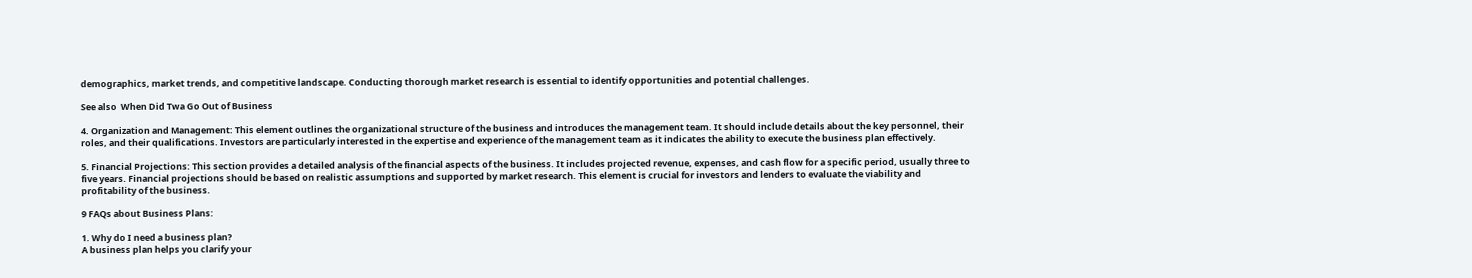demographics, market trends, and competitive landscape. Conducting thorough market research is essential to identify opportunities and potential challenges.

See also  When Did Twa Go Out of Business

4. Organization and Management: This element outlines the organizational structure of the business and introduces the management team. It should include details about the key personnel, their roles, and their qualifications. Investors are particularly interested in the expertise and experience of the management team as it indicates the ability to execute the business plan effectively.

5. Financial Projections: This section provides a detailed analysis of the financial aspects of the business. It includes projected revenue, expenses, and cash flow for a specific period, usually three to five years. Financial projections should be based on realistic assumptions and supported by market research. This element is crucial for investors and lenders to evaluate the viability and profitability of the business.

9 FAQs about Business Plans:

1. Why do I need a business plan?
A business plan helps you clarify your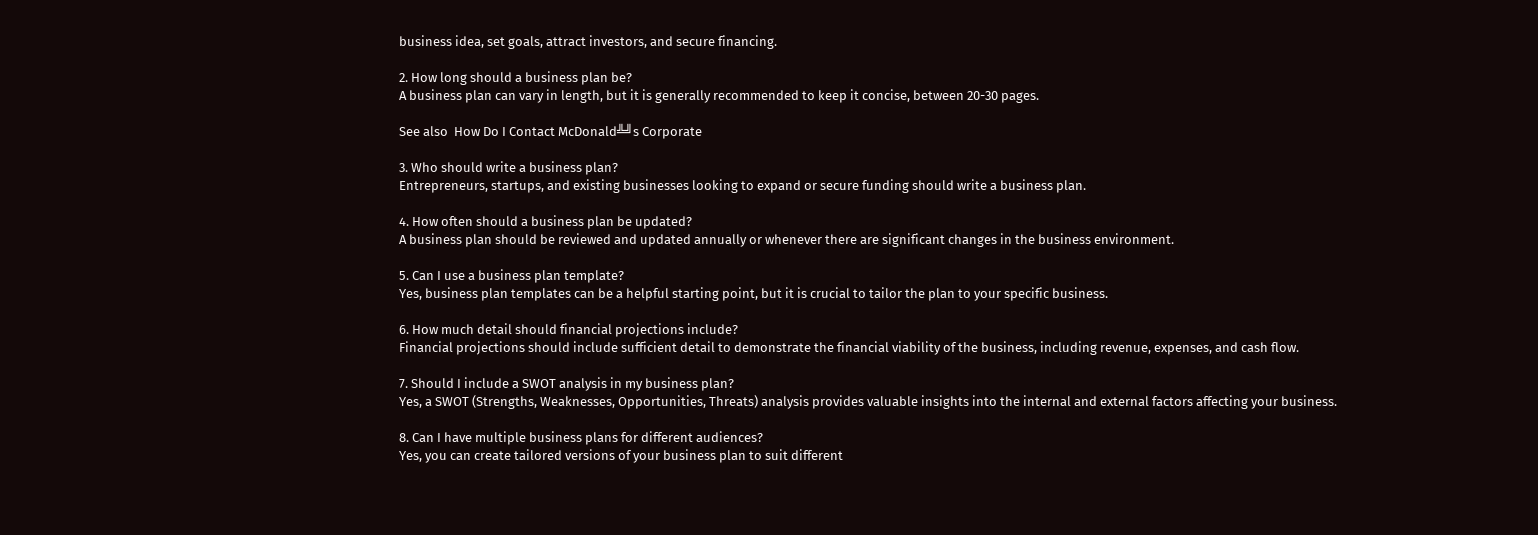business idea, set goals, attract investors, and secure financing.

2. How long should a business plan be?
A business plan can vary in length, but it is generally recommended to keep it concise, between 20-30 pages.

See also  How Do I Contact McDonald╩╝s Corporate

3. Who should write a business plan?
Entrepreneurs, startups, and existing businesses looking to expand or secure funding should write a business plan.

4. How often should a business plan be updated?
A business plan should be reviewed and updated annually or whenever there are significant changes in the business environment.

5. Can I use a business plan template?
Yes, business plan templates can be a helpful starting point, but it is crucial to tailor the plan to your specific business.

6. How much detail should financial projections include?
Financial projections should include sufficient detail to demonstrate the financial viability of the business, including revenue, expenses, and cash flow.

7. Should I include a SWOT analysis in my business plan?
Yes, a SWOT (Strengths, Weaknesses, Opportunities, Threats) analysis provides valuable insights into the internal and external factors affecting your business.

8. Can I have multiple business plans for different audiences?
Yes, you can create tailored versions of your business plan to suit different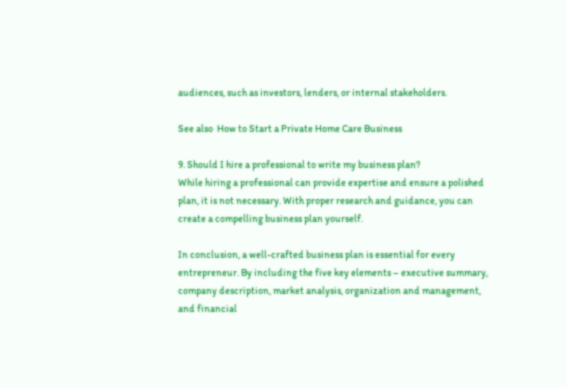audiences, such as investors, lenders, or internal stakeholders.

See also  How to Start a Private Home Care Business

9. Should I hire a professional to write my business plan?
While hiring a professional can provide expertise and ensure a polished plan, it is not necessary. With proper research and guidance, you can create a compelling business plan yourself.

In conclusion, a well-crafted business plan is essential for every entrepreneur. By including the five key elements – executive summary, company description, market analysis, organization and management, and financial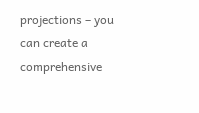projections – you can create a comprehensive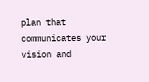plan that communicates your vision and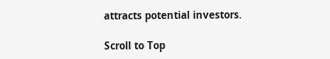attracts potential investors.

Scroll to Top